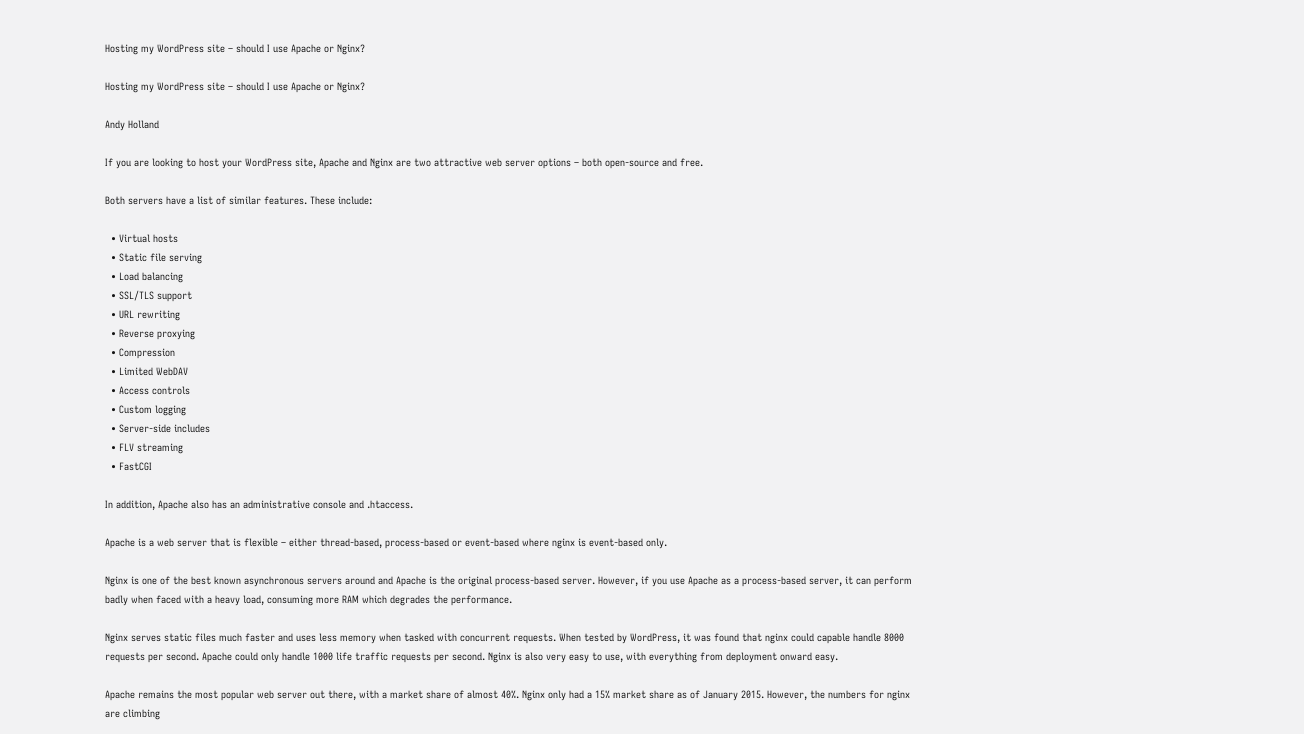Hosting my WordPress site – should I use Apache or Nginx?

Hosting my WordPress site – should I use Apache or Nginx?

Andy Holland

If you are looking to host your WordPress site, Apache and Nginx are two attractive web server options – both open-source and free.

Both servers have a list of similar features. These include:

  • Virtual hosts
  • Static file serving
  • Load balancing
  • SSL/TLS support
  • URL rewriting
  • Reverse proxying
  • Compression
  • Limited WebDAV
  • Access controls
  • Custom logging
  • Server-side includes
  • FLV streaming
  • FastCGI

In addition, Apache also has an administrative console and .htaccess.

Apache is a web server that is flexible – either thread-based, process-based or event-based where nginx is event-based only.

Nginx is one of the best known asynchronous servers around and Apache is the original process-based server. However, if you use Apache as a process-based server, it can perform badly when faced with a heavy load, consuming more RAM which degrades the performance.

Nginx serves static files much faster and uses less memory when tasked with concurrent requests. When tested by WordPress, it was found that nginx could capable handle 8000 requests per second. Apache could only handle 1000 life traffic requests per second. Nginx is also very easy to use, with everything from deployment onward easy.

Apache remains the most popular web server out there, with a market share of almost 40%. Nginx only had a 15% market share as of January 2015. However, the numbers for nginx are climbing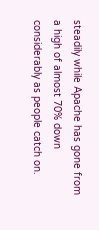steadily while Apache has gone from a high of almost 70% down considerably as people catch on.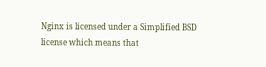Nginx is licensed under a Simplified BSD license which means that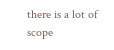there is a lot of scope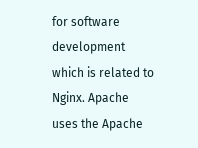for software development which is related to Nginx. Apache uses the Apache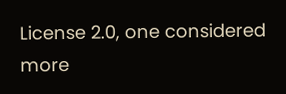License 2.0, one considered more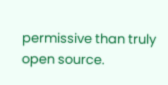permissive than truly open source.